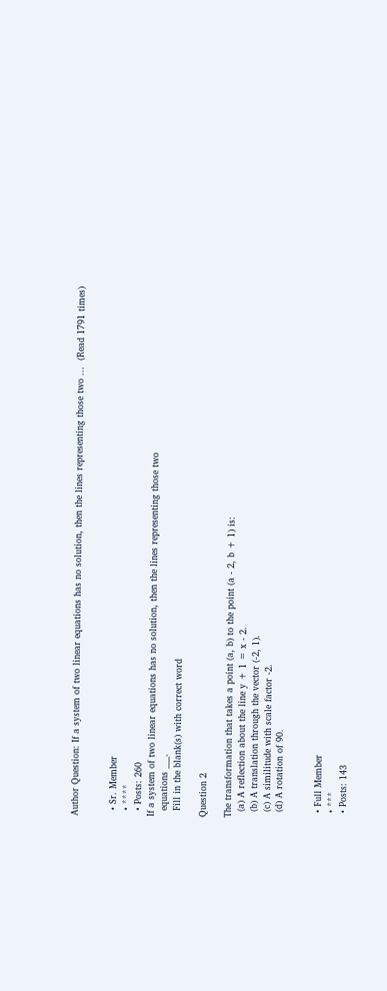Author Question: If a system of two linear equations has no solution, then the lines representing those two ...  (Read 1791 times)


  • Sr. Member
  • ****
  • Posts: 260
If a system of two linear equations has no solution, then the lines representing those two
  equations ___.
  Fill in the blank(s) with correct word

Question 2

The transformation that takes a point (a, b) to the point (a - 2, b + 1) is:
  (a) A reflection about the line y + 1 = x - 2.
  (b) A translation through the vector (-2, 1).
  (c) A similitude with scale factor -2.
  (d) A rotation of 90.


  • Full Member
  • ***
  • Posts: 143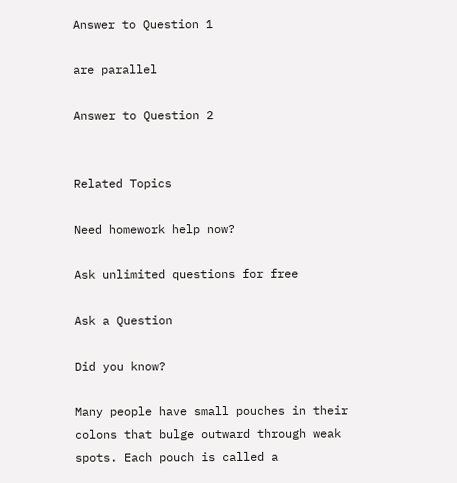Answer to Question 1

are parallel

Answer to Question 2


Related Topics

Need homework help now?

Ask unlimited questions for free

Ask a Question

Did you know?

Many people have small pouches in their colons that bulge outward through weak spots. Each pouch is called a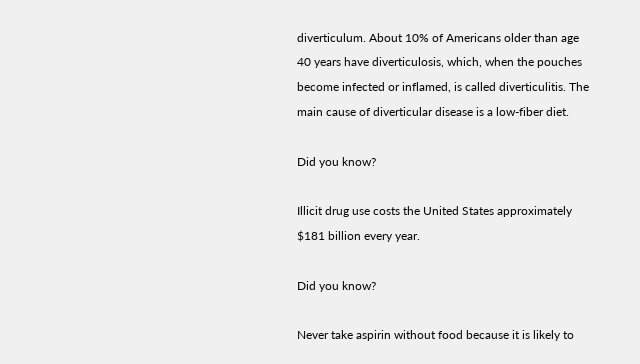diverticulum. About 10% of Americans older than age 40 years have diverticulosis, which, when the pouches become infected or inflamed, is called diverticulitis. The main cause of diverticular disease is a low-fiber diet.

Did you know?

Illicit drug use costs the United States approximately $181 billion every year.

Did you know?

Never take aspirin without food because it is likely to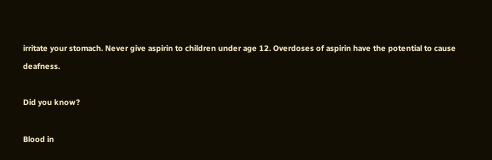irritate your stomach. Never give aspirin to children under age 12. Overdoses of aspirin have the potential to cause deafness.

Did you know?

Blood in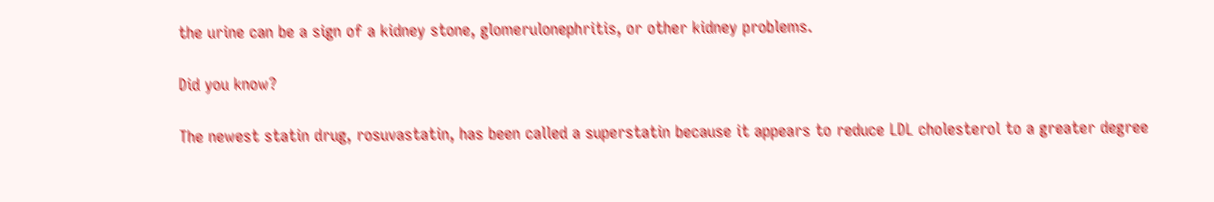the urine can be a sign of a kidney stone, glomerulonephritis, or other kidney problems.

Did you know?

The newest statin drug, rosuvastatin, has been called a superstatin because it appears to reduce LDL cholesterol to a greater degree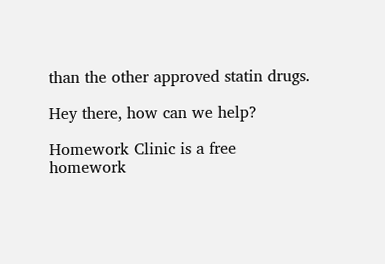than the other approved statin drugs.

Hey there, how can we help?

Homework Clinic is a free homework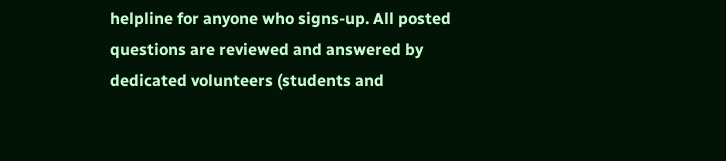helpline for anyone who signs-up. All posted questions are reviewed and answered by dedicated volunteers (students and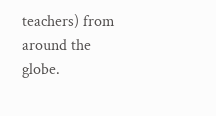teachers) from around the globe.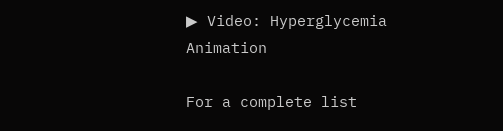▶ Video: Hyperglycemia Animation

For a complete list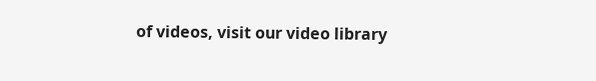of videos, visit our video library